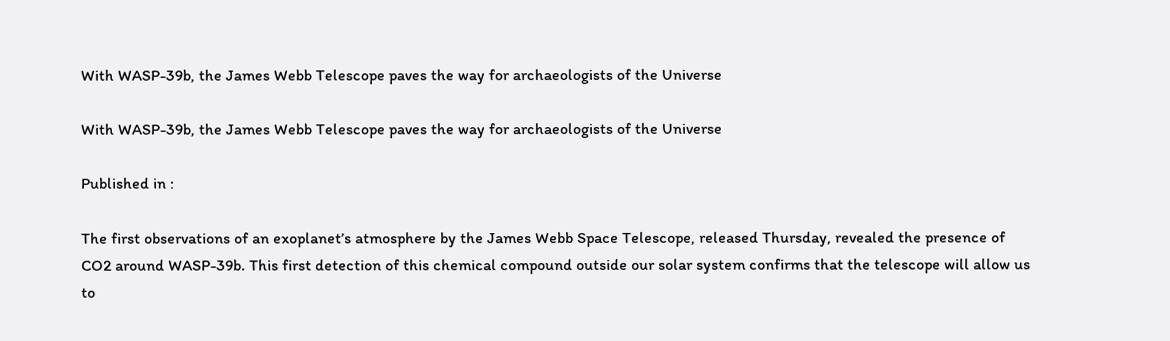With WASP-39b, the James Webb Telescope paves the way for archaeologists of the Universe

With WASP-39b, the James Webb Telescope paves the way for archaeologists of the Universe

Published in :

The first observations of an exoplanet’s atmosphere by the James Webb Space Telescope, released Thursday, revealed the presence of CO2 around WASP-39b. This first detection of this chemical compound outside our solar system confirms that the telescope will allow us to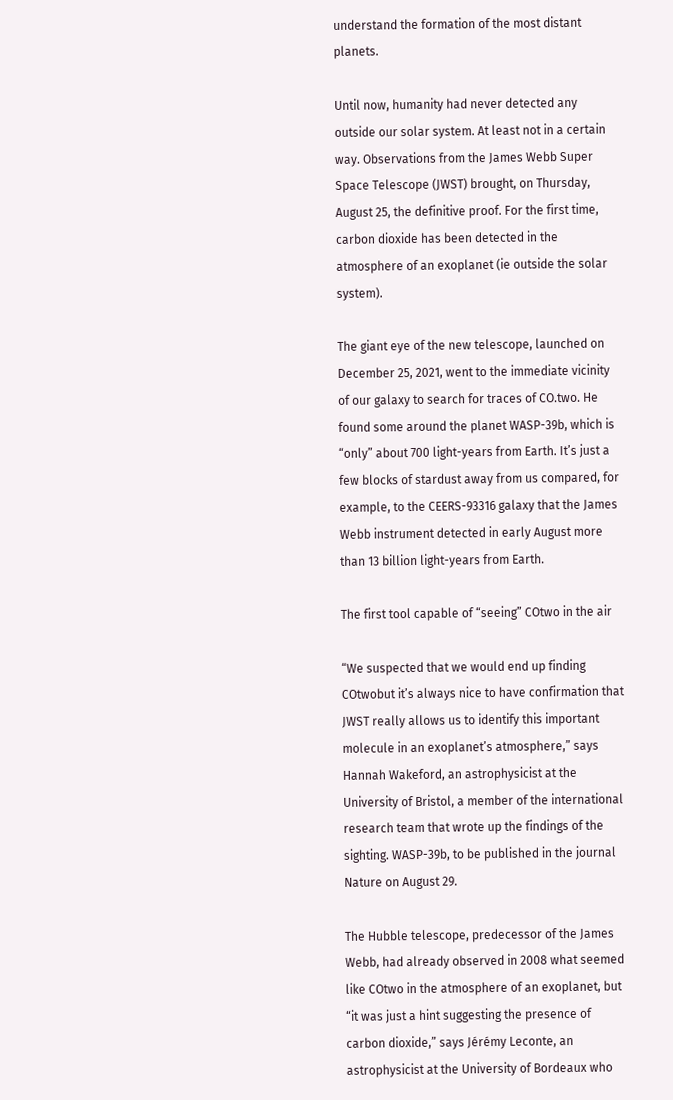understand the formation of the most distant planets.

Until now, humanity had never detected any outside our solar system. At least not in a certain way. Observations from the James Webb Super Space Telescope (JWST) brought, on Thursday, August 25, the definitive proof. For the first time, carbon dioxide has been detected in the atmosphere of an exoplanet (ie outside the solar system).

The giant eye of the new telescope, launched on December 25, 2021, went to the immediate vicinity of our galaxy to search for traces of CO.two. He found some around the planet WASP-39b, which is “only” about 700 light-years from Earth. It’s just a few blocks of stardust away from us compared, for example, to the CEERS-93316 galaxy that the James Webb instrument detected in early August more than 13 billion light-years from Earth.

The first tool capable of “seeing” COtwo in the air

“We suspected that we would end up finding COtwobut it’s always nice to have confirmation that JWST really allows us to identify this important molecule in an exoplanet’s atmosphere,” says Hannah Wakeford, an astrophysicist at the University of Bristol, a member of the international research team that wrote up the findings of the sighting. WASP-39b, to be published in the journal Nature on August 29.

The Hubble telescope, predecessor of the James Webb, had already observed in 2008 what seemed like COtwo in the atmosphere of an exoplanet, but “it was just a hint suggesting the presence of carbon dioxide,” says Jérémy Leconte, an astrophysicist at the University of Bordeaux who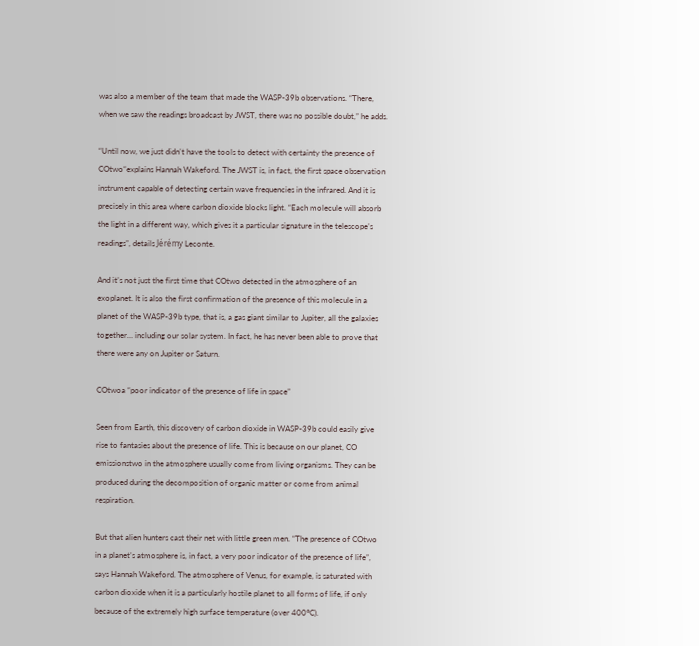was also a member of the team that made the WASP-39b observations. “There, when we saw the readings broadcast by JWST, there was no possible doubt,” he adds.

“Until now, we just didn’t have the tools to detect with certainty the presence of COtwo“explains Hannah Wakeford. The JWST is, in fact, the first space observation instrument capable of detecting certain wave frequencies in the infrared. And it is precisely in this area where carbon dioxide blocks light. “Each molecule will absorb the light in a different way, which gives it a particular signature in the telescope’s readings”, details Jérémy Leconte.

And it’s not just the first time that COtwo detected in the atmosphere of an exoplanet. It is also the first confirmation of the presence of this molecule in a planet of the WASP-39b type, that is, a gas giant similar to Jupiter, all the galaxies together… including our solar system. In fact, he has never been able to prove that there were any on Jupiter or Saturn.

COtwoa “poor indicator of the presence of life in space”

Seen from Earth, this discovery of carbon dioxide in WASP-39b could easily give rise to fantasies about the presence of life. This is because on our planet, CO emissionstwo in the atmosphere usually come from living organisms. They can be produced during the decomposition of organic matter or come from animal respiration.

But that alien hunters cast their net with little green men. “The presence of COtwo in a planet’s atmosphere is, in fact, a very poor indicator of the presence of life”, says Hannah Wakeford. The atmosphere of Venus, for example, is saturated with carbon dioxide when it is a particularly hostile planet to all forms of life, if only because of the extremely high surface temperature (over 400°C).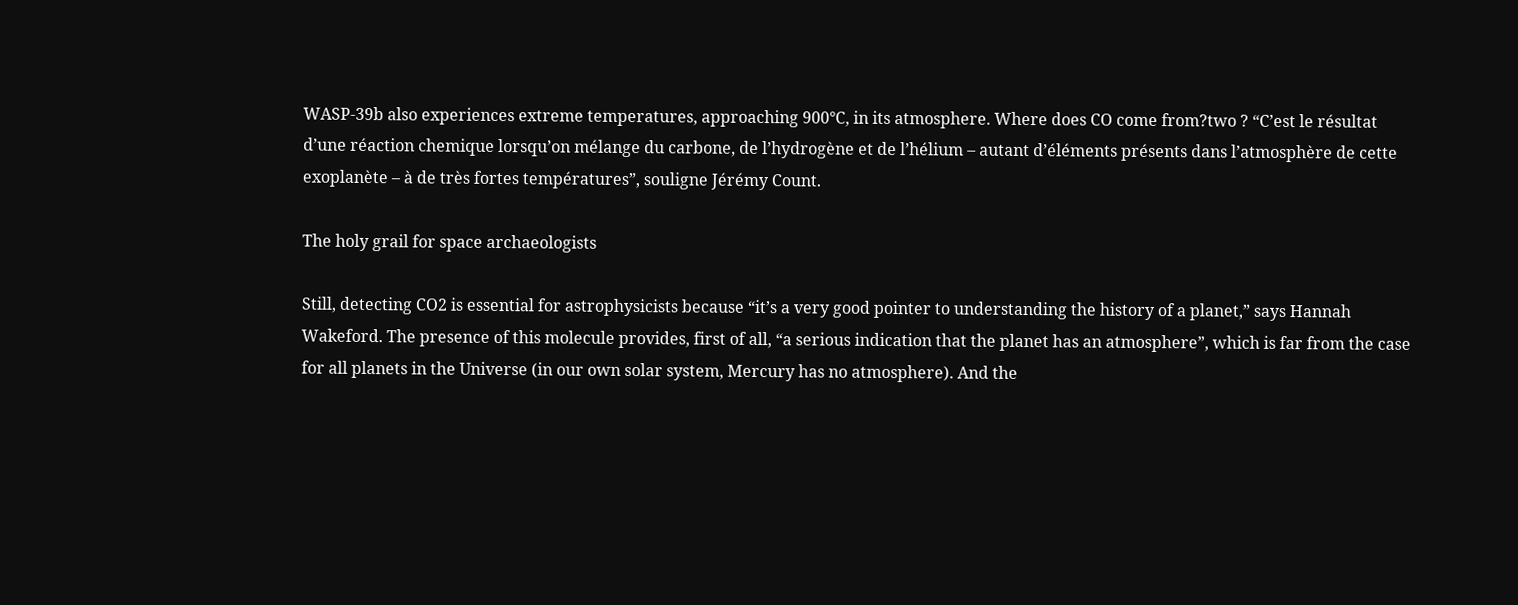WASP-39b also experiences extreme temperatures, approaching 900°C, in its atmosphere. Where does CO come from?two ? “C’est le résultat d’une réaction chemique lorsqu’on mélange du carbone, de l’hydrogène et de l’hélium – autant d’éléments présents dans l’atmosphère de cette exoplanète – à de très fortes températures”, souligne Jérémy Count.

The holy grail for space archaeologists

Still, detecting CO2 is essential for astrophysicists because “it’s a very good pointer to understanding the history of a planet,” says Hannah Wakeford. The presence of this molecule provides, first of all, “a serious indication that the planet has an atmosphere”, which is far from the case for all planets in the Universe (in our own solar system, Mercury has no atmosphere). And the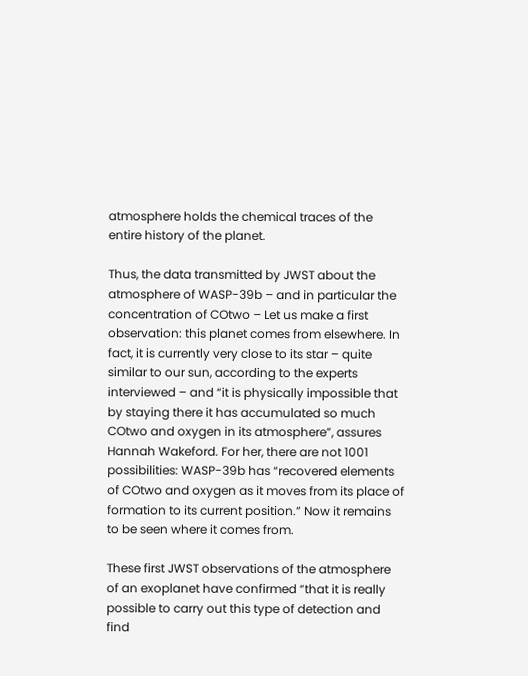atmosphere holds the chemical traces of the entire history of the planet.

Thus, the data transmitted by JWST about the atmosphere of WASP-39b – and in particular the concentration of COtwo – Let us make a first observation: this planet comes from elsewhere. In fact, it is currently very close to its star – quite similar to our sun, according to the experts interviewed – and “it is physically impossible that by staying there it has accumulated so much COtwo and oxygen in its atmosphere”, assures Hannah Wakeford. For her, there are not 1001 possibilities: WASP-39b has “recovered elements of COtwo and oxygen as it moves from its place of formation to its current position.” Now it remains to be seen where it comes from.

These first JWST observations of the atmosphere of an exoplanet have confirmed “that it is really possible to carry out this type of detection and find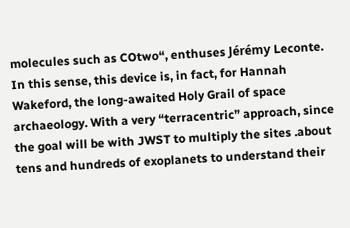molecules such as COtwo“, enthuses Jérémy Leconte. In this sense, this device is, in fact, for Hannah Wakeford, the long-awaited Holy Grail of space archaeology. With a very “terracentric” approach, since the goal will be with JWST to multiply the sites .about tens and hundreds of exoplanets to understand their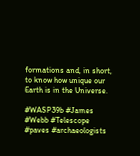formations and, in short, to know how unique our Earth is in the Universe.

#WASP39b #James #Webb #Telescope #paves #archaeologists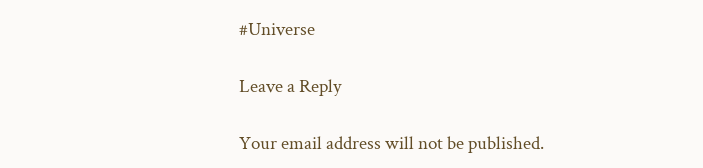#Universe

Leave a Reply

Your email address will not be published.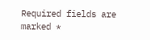Required fields are marked *